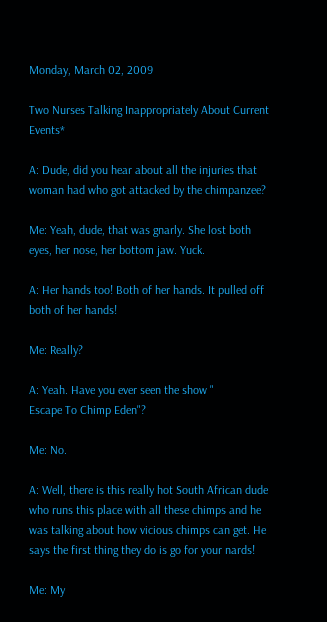Monday, March 02, 2009

Two Nurses Talking Inappropriately About Current Events*

A: Dude, did you hear about all the injuries that woman had who got attacked by the chimpanzee?

Me: Yeah, dude, that was gnarly. She lost both eyes, her nose, her bottom jaw. Yuck.

A: Her hands too! Both of her hands. It pulled off both of her hands!

Me: Really?

A: Yeah. Have you ever seen the show "
Escape To Chimp Eden"?

Me: No.

A: Well, there is this really hot South African dude who runs this place with all these chimps and he was talking about how vicious chimps can get. He says the first thing they do is go for your nards!

Me: My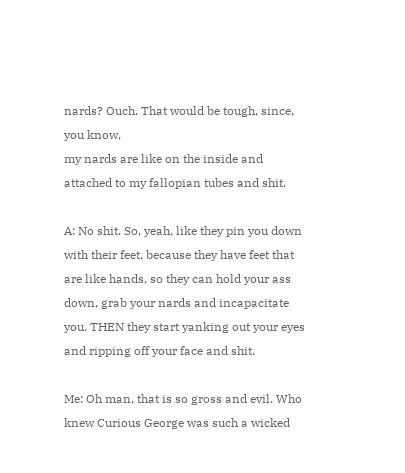nards? Ouch. That would be tough, since, you know,
my nards are like on the inside and attached to my fallopian tubes and shit.

A: No shit. So, yeah, like they pin you down with their feet, because they have feet that are like hands, so they can hold your ass down, grab your nards and incapacitate you. THEN they start yanking out your eyes and ripping off your face and shit.

Me: Oh man, that is so gross and evil. Who knew Curious George was such a wicked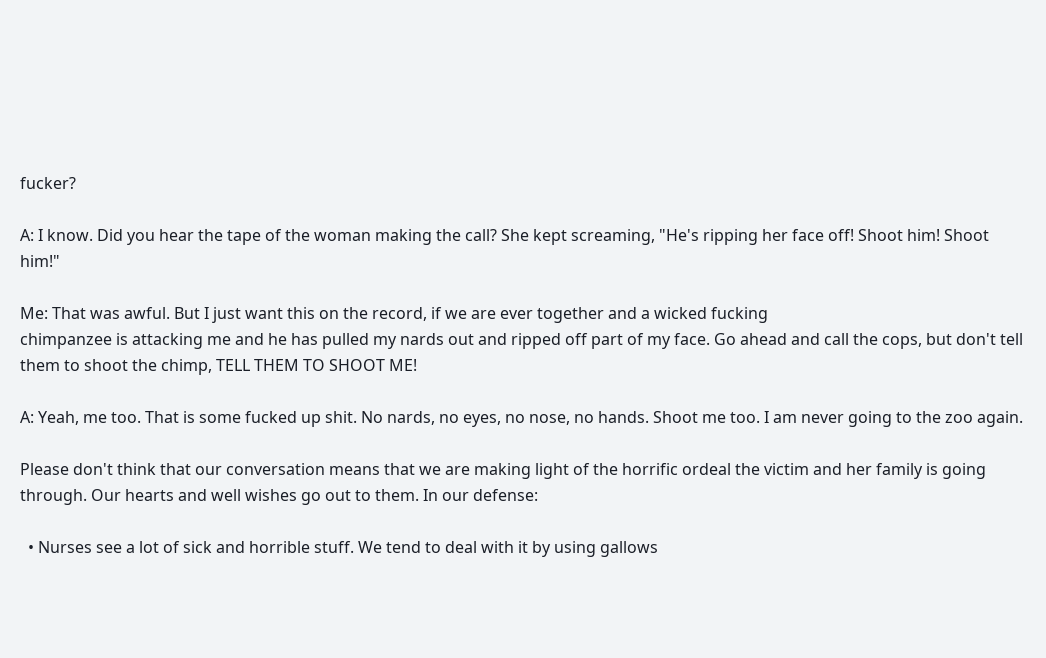fucker?

A: I know. Did you hear the tape of the woman making the call? She kept screaming, "He's ripping her face off! Shoot him! Shoot him!"

Me: That was awful. But I just want this on the record, if we are ever together and a wicked fucking
chimpanzee is attacking me and he has pulled my nards out and ripped off part of my face. Go ahead and call the cops, but don't tell them to shoot the chimp, TELL THEM TO SHOOT ME!

A: Yeah, me too. That is some fucked up shit. No nards, no eyes, no nose, no hands. Shoot me too. I am never going to the zoo again.

Please don't think that our conversation means that we are making light of the horrific ordeal the victim and her family is going through. Our hearts and well wishes go out to them. In our defense:

  • Nurses see a lot of sick and horrible stuff. We tend to deal with it by using gallows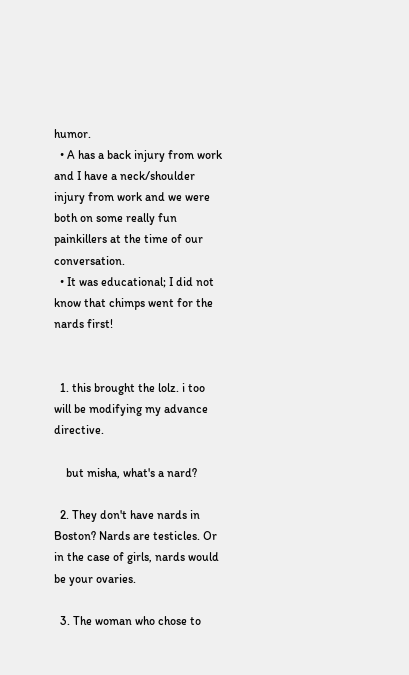humor.
  • A has a back injury from work and I have a neck/shoulder injury from work and we were both on some really fun painkillers at the time of our conversation.
  • It was educational; I did not know that chimps went for the nards first!


  1. this brought the lolz. i too will be modifying my advance directive.

    but misha, what's a nard?

  2. They don't have nards in Boston? Nards are testicles. Or in the case of girls, nards would be your ovaries.

  3. The woman who chose to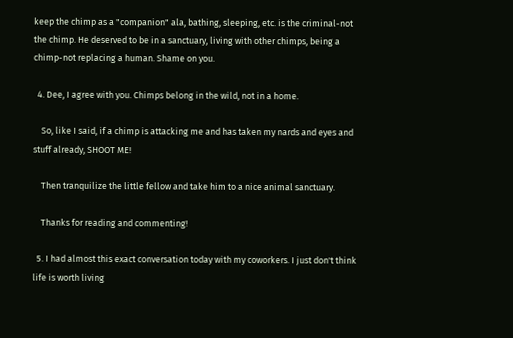keep the chimp as a "companion" ala, bathing, sleeping, etc. is the criminal-not the chimp. He deserved to be in a sanctuary, living with other chimps, being a chimp-not replacing a human. Shame on you.

  4. Dee, I agree with you. Chimps belong in the wild, not in a home.

    So, like I said, if a chimp is attacking me and has taken my nards and eyes and stuff already, SHOOT ME!

    Then tranquilize the little fellow and take him to a nice animal sanctuary.

    Thanks for reading and commenting!

  5. I had almost this exact conversation today with my coworkers. I just don't think life is worth living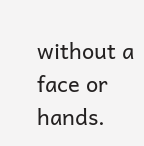without a face or hands.